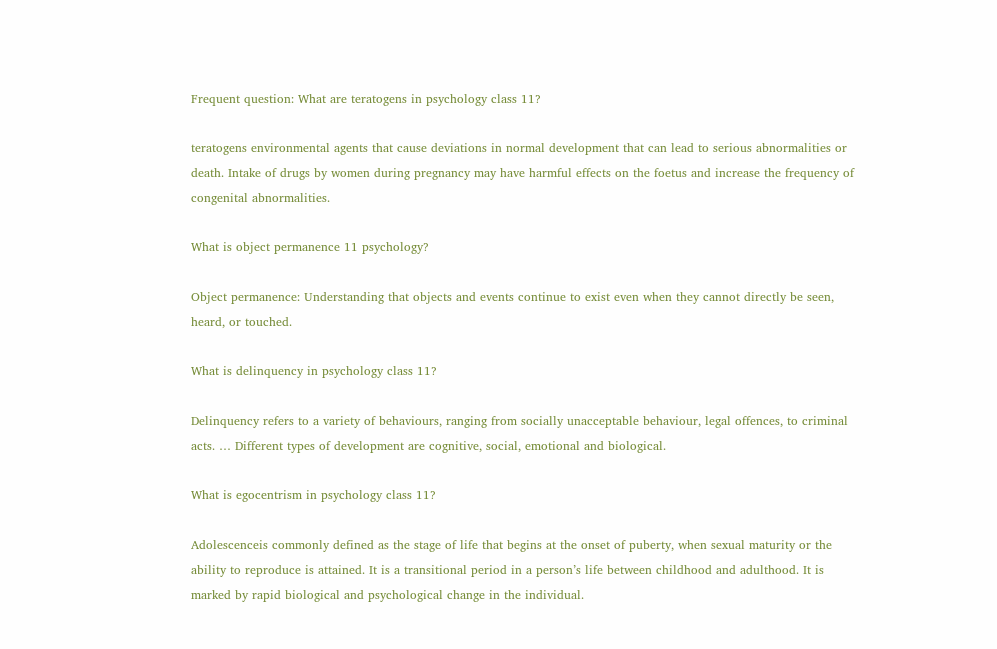Frequent question: What are teratogens in psychology class 11?

teratogens environmental agents that cause deviations in normal development that can lead to serious abnormalities or death. Intake of drugs by women during pregnancy may have harmful effects on the foetus and increase the frequency of congenital abnormalities.

What is object permanence 11 psychology?

Object permanence: Understanding that objects and events continue to exist even when they cannot directly be seen, heard, or touched.

What is delinquency in psychology class 11?

Delinquency refers to a variety of behaviours, ranging from socially unacceptable behaviour, legal offences, to criminal acts. … Different types of development are cognitive, social, emotional and biological.

What is egocentrism in psychology class 11?

Adolescenceis commonly defined as the stage of life that begins at the onset of puberty, when sexual maturity or the ability to reproduce is attained. It is a transitional period in a person’s life between childhood and adulthood. It is marked by rapid biological and psychological change in the individual.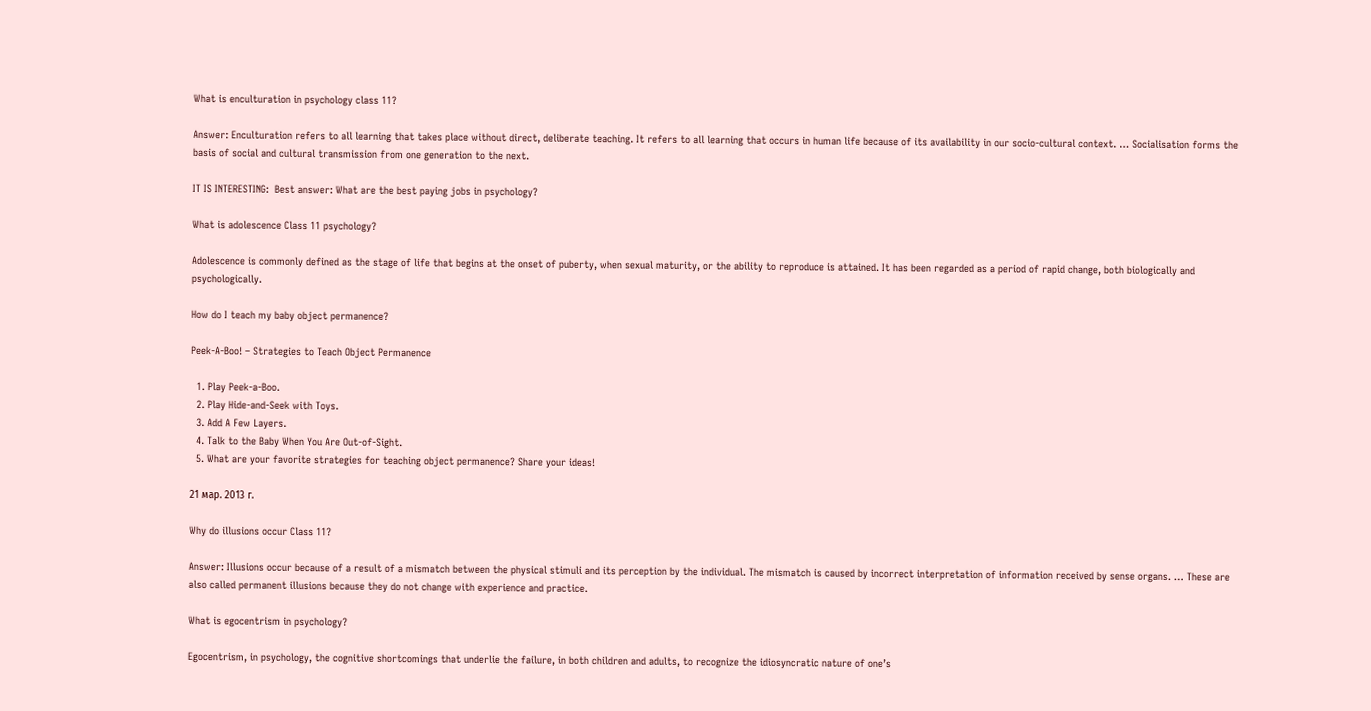What is enculturation in psychology class 11?

Answer: Enculturation refers to all learning that takes place without direct, deliberate teaching. It refers to all learning that occurs in human life because of its availability in our socio-cultural context. … Socialisation forms the basis of social and cultural transmission from one generation to the next.

IT IS INTERESTING:  Best answer: What are the best paying jobs in psychology?

What is adolescence Class 11 psychology?

Adolescence is commonly defined as the stage of life that begins at the onset of puberty, when sexual maturity, or the ability to reproduce is attained. It has been regarded as a period of rapid change, both biologically and psychologically.

How do I teach my baby object permanence?

Peek-A-Boo! – Strategies to Teach Object Permanence

  1. Play Peek-a-Boo.
  2. Play Hide-and-Seek with Toys.
  3. Add A Few Layers.
  4. Talk to the Baby When You Are Out-of-Sight.
  5. What are your favorite strategies for teaching object permanence? Share your ideas!

21 мар. 2013 г.

Why do illusions occur Class 11?

Answer: Illusions occur because of a result of a mismatch between the physical stimuli and its perception by the individual. The mismatch is caused by incorrect interpretation of information received by sense organs. … These are also called permanent illusions because they do not change with experience and practice.

What is egocentrism in psychology?

Egocentrism, in psychology, the cognitive shortcomings that underlie the failure, in both children and adults, to recognize the idiosyncratic nature of one’s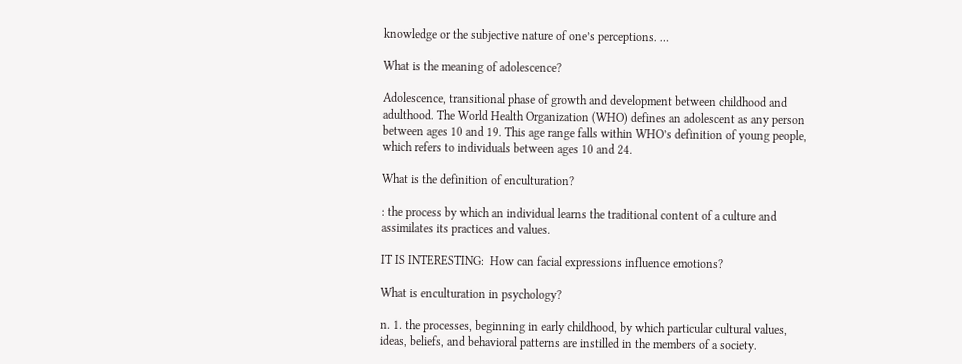knowledge or the subjective nature of one’s perceptions. …

What is the meaning of adolescence?

Adolescence, transitional phase of growth and development between childhood and adulthood. The World Health Organization (WHO) defines an adolescent as any person between ages 10 and 19. This age range falls within WHO’s definition of young people, which refers to individuals between ages 10 and 24.

What is the definition of enculturation?

: the process by which an individual learns the traditional content of a culture and assimilates its practices and values.

IT IS INTERESTING:  How can facial expressions influence emotions?

What is enculturation in psychology?

n. 1. the processes, beginning in early childhood, by which particular cultural values, ideas, beliefs, and behavioral patterns are instilled in the members of a society.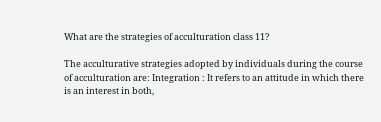What are the strategies of acculturation class 11?

The acculturative strategies adopted by individuals during the course of acculturation are: Integration : It refers to an attitude in which there is an interest in both,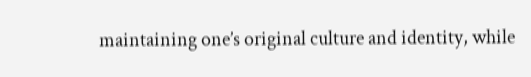maintaining one’s original culture and identity, while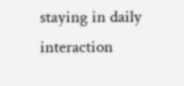staying in daily interaction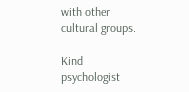with other cultural groups.

Kind psychologist